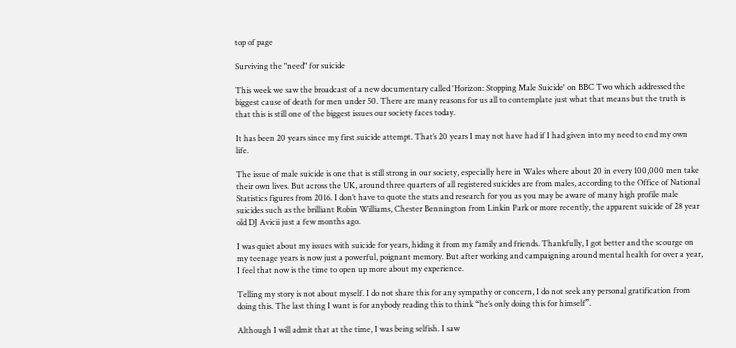top of page

Surviving the "need" for suicide

This week we saw the broadcast of a new documentary called 'Horizon: Stopping Male Suicide' on BBC Two which addressed the biggest cause of death for men under 50. There are many reasons for us all to contemplate just what that means but the truth is that this is still one of the biggest issues our society faces today.

It has been 20 years since my first suicide attempt. That’s 20 years I may not have had if I had given into my need to end my own life.

The issue of male suicide is one that is still strong in our society, especially here in Wales where about 20 in every 100,000 men take their own lives. But across the UK, around three quarters of all registered suicides are from males, according to the Office of National Statistics figures from 2016. I don’t have to quote the stats and research for you as you may be aware of many high profile male suicides such as the brilliant Robin Williams, Chester Bennington from Linkin Park or more recently, the apparent suicide of 28 year old DJ Avicii just a few months ago.

I was quiet about my issues with suicide for years, hiding it from my family and friends. Thankfully, I got better and the scourge on my teenage years is now just a powerful, poignant memory. But after working and campaigning around mental health for over a year, I feel that now is the time to open up more about my experience.

Telling my story is not about myself. I do not share this for any sympathy or concern, I do not seek any personal gratification from doing this. The last thing I want is for anybody reading this to think “he’s only doing this for himself”.

Although I will admit that at the time, I was being selfish. I saw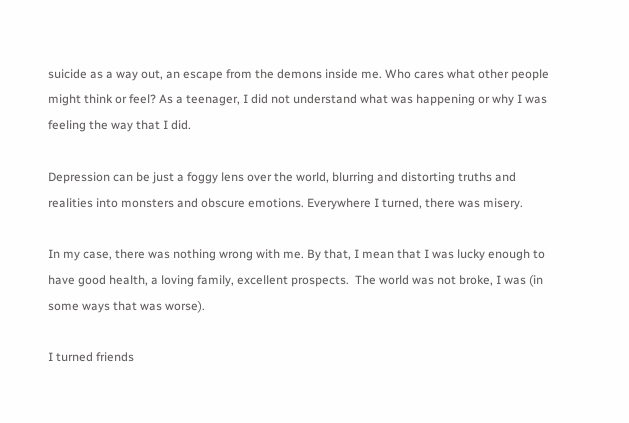suicide as a way out, an escape from the demons inside me. Who cares what other people might think or feel? As a teenager, I did not understand what was happening or why I was feeling the way that I did.

Depression can be just a foggy lens over the world, blurring and distorting truths and realities into monsters and obscure emotions. Everywhere I turned, there was misery.

In my case, there was nothing wrong with me. By that, I mean that I was lucky enough to have good health, a loving family, excellent prospects.  The world was not broke, I was (in some ways that was worse).

I turned friends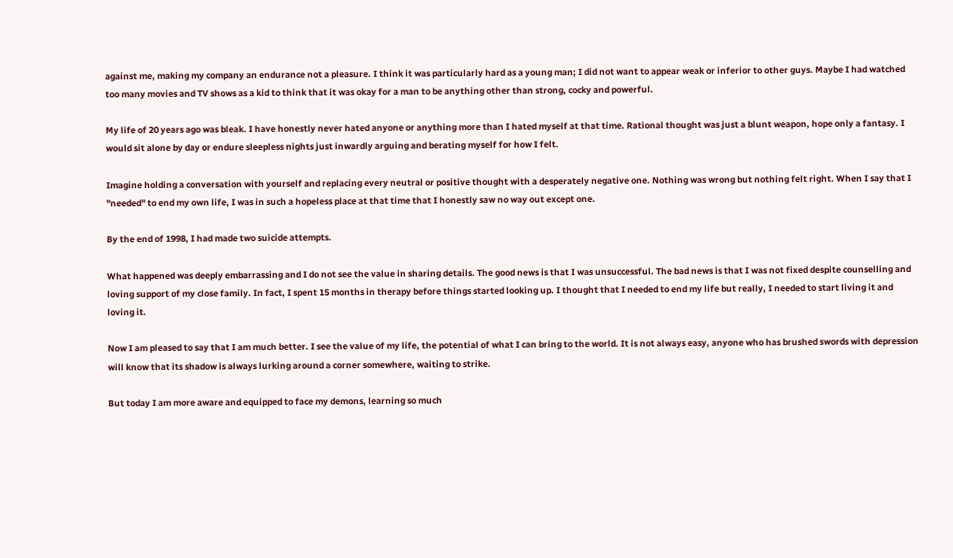against me, making my company an endurance not a pleasure. I think it was particularly hard as a young man; I did not want to appear weak or inferior to other guys. Maybe I had watched too many movies and TV shows as a kid to think that it was okay for a man to be anything other than strong, cocky and powerful.

My life of 20 years ago was bleak. I have honestly never hated anyone or anything more than I hated myself at that time. Rational thought was just a blunt weapon, hope only a fantasy. I would sit alone by day or endure sleepless nights just inwardly arguing and berating myself for how I felt.

Imagine holding a conversation with yourself and replacing every neutral or positive thought with a desperately negative one. Nothing was wrong but nothing felt right. When I say that I "needed" to end my own life, I was in such a hopeless place at that time that I honestly saw no way out except one.

By the end of 1998, I had made two suicide attempts.

What happened was deeply embarrassing and I do not see the value in sharing details. The good news is that I was unsuccessful. The bad news is that I was not fixed despite counselling and loving support of my close family. In fact, I spent 15 months in therapy before things started looking up. I thought that I needed to end my life but really, I needed to start living it and loving it.

Now I am pleased to say that I am much better. I see the value of my life, the potential of what I can bring to the world. It is not always easy, anyone who has brushed swords with depression will know that its shadow is always lurking around a corner somewhere, waiting to strike.

But today I am more aware and equipped to face my demons, learning so much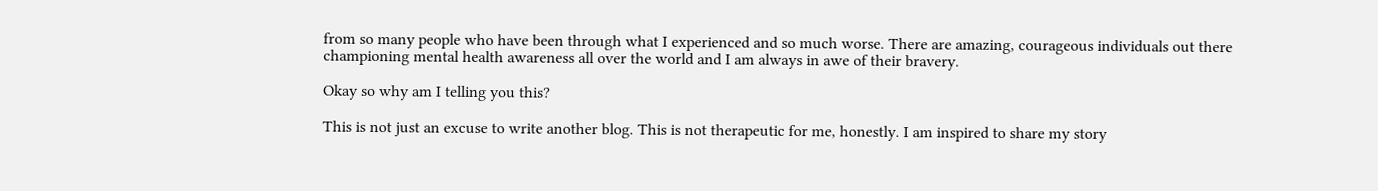from so many people who have been through what I experienced and so much worse. There are amazing, courageous individuals out there championing mental health awareness all over the world and I am always in awe of their bravery.

Okay so why am I telling you this?

This is not just an excuse to write another blog. This is not therapeutic for me, honestly. I am inspired to share my story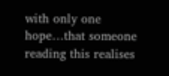with only one hope…that someone reading this realises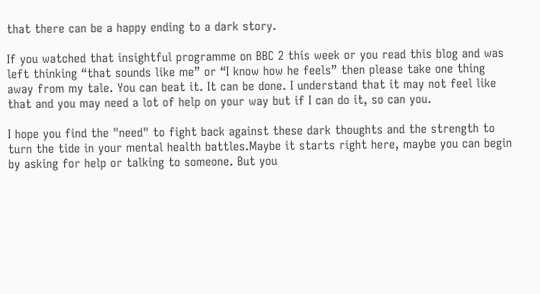that there can be a happy ending to a dark story.

If you watched that insightful programme on BBC 2 this week or you read this blog and was left thinking “that sounds like me” or “I know how he feels” then please take one thing away from my tale. You can beat it. It can be done. I understand that it may not feel like that and you may need a lot of help on your way but if I can do it, so can you.

I hope you find the "need" to fight back against these dark thoughts and the strength to turn the tide in your mental health battles.Maybe it starts right here, maybe you can begin by asking for help or talking to someone. But you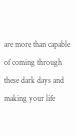are more than capable of coming through these dark days and making your life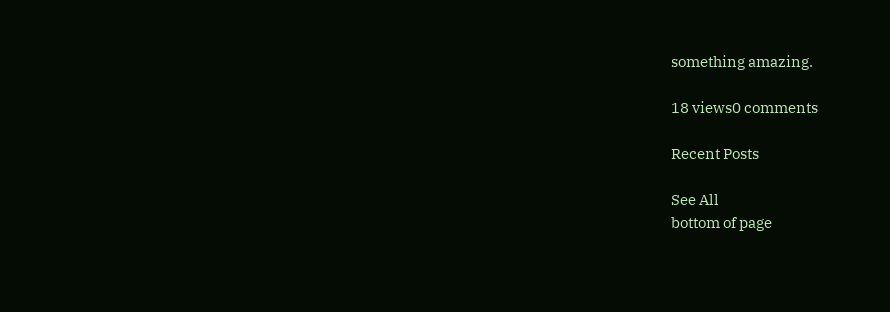something amazing.

18 views0 comments

Recent Posts

See All
bottom of page